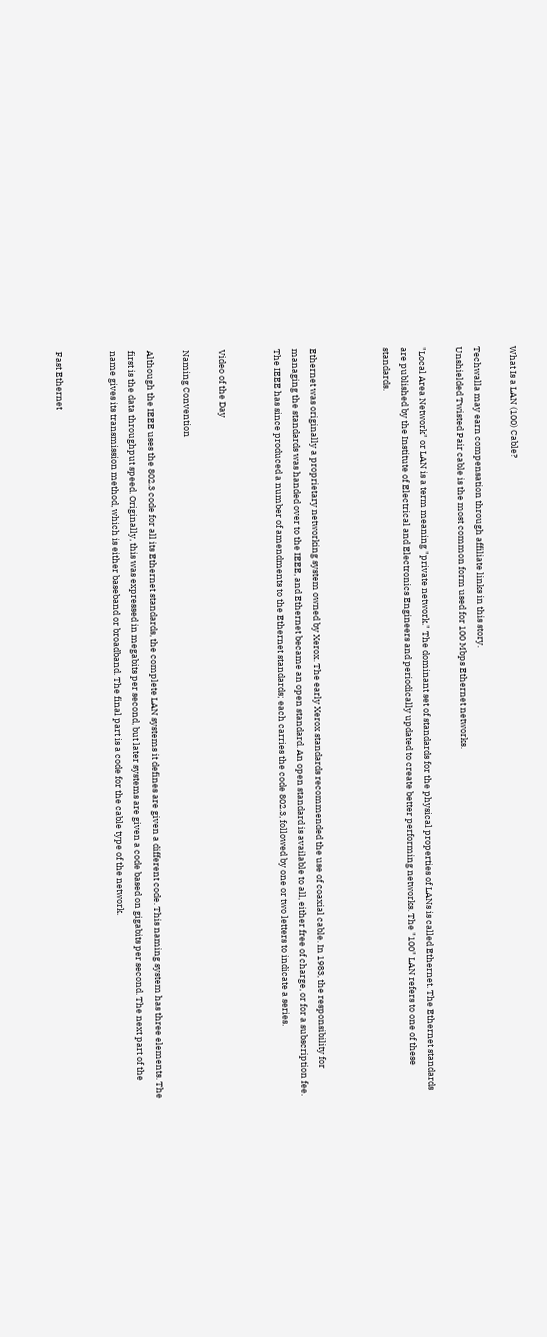What Is a LAN (100) Cable?

Techwalla may earn compensation through affiliate links in this story.
Unshielded Twisted Pair cable is the most common form used for 100 Mbps Ethernet networks.

"Local Area Network" or LAN is a term meaning "private network." The dominant set of standards for the physical properties of LANs is called Ethernet. The Ethernet standards are published by the Institute of Electrical and Electronics Engineers and periodically updated to create better performing networks. The "100" LAN refers to one of these standards.



Ethernet was originally a proprietary networking system owned by Xerox. The early Xerox standards recommended the use of coaxial cable. In 1983, the responsibility for managing the standards was handed over to the IEEE, and Ethernet became an open standard. An open standard is available to all, either free of charge, or for a subscription fee. The IEEE has since produced a number of amendments to the Ethernet standards; each carries the code 802.3, followed by one or two letters to indicate a series.


Video of the Day

Naming Convention

Although the IEEE uses the 802.3 code for all its Ethernet standards, the complete LAN systems it defines are given a different code. This naming system has three elements. The first is the data throughput speed. Originally, this was expressed in megabits per second, but later systems are given a code based on gigabits per second. The next part of the name gives its transmission method, which is either baseband or broadband. The final part is a code for the cable type of the network.


Fast Ethernet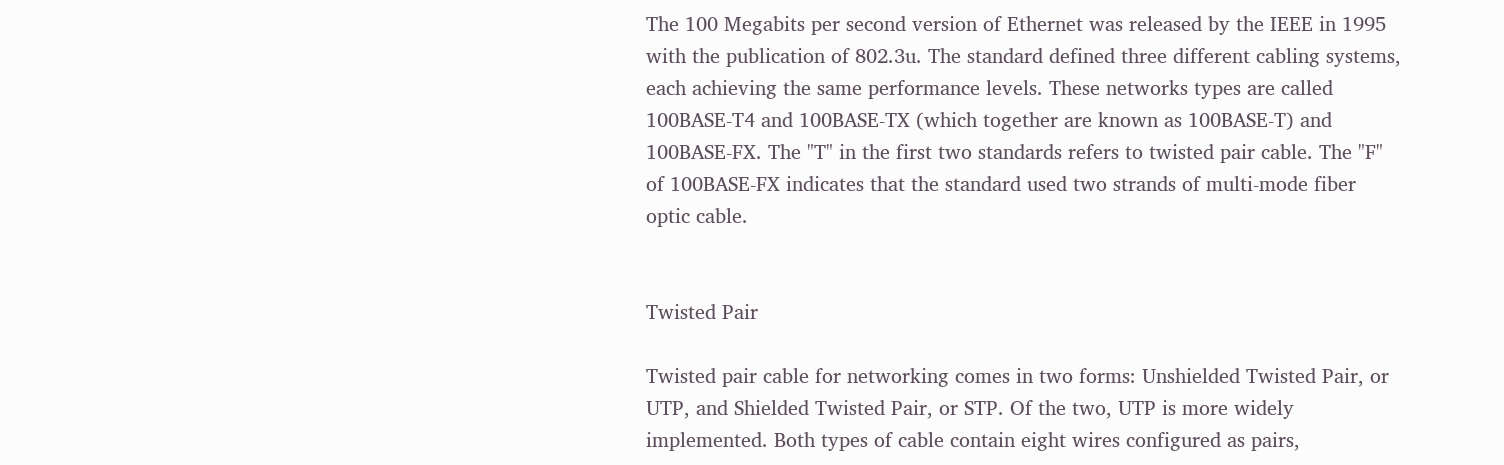The 100 Megabits per second version of Ethernet was released by the IEEE in 1995 with the publication of 802.3u. The standard defined three different cabling systems, each achieving the same performance levels. These networks types are called 100BASE-T4 and 100BASE-TX (which together are known as 100BASE-T) and 100BASE-FX. The "T" in the first two standards refers to twisted pair cable. The "F" of 100BASE-FX indicates that the standard used two strands of multi-mode fiber optic cable.


Twisted Pair

Twisted pair cable for networking comes in two forms: Unshielded Twisted Pair, or UTP, and Shielded Twisted Pair, or STP. Of the two, UTP is more widely implemented. Both types of cable contain eight wires configured as pairs,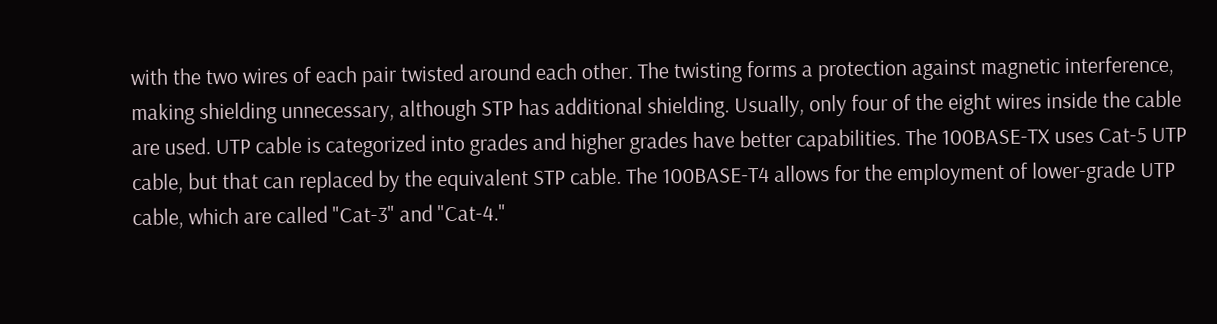with the two wires of each pair twisted around each other. The twisting forms a protection against magnetic interference, making shielding unnecessary, although STP has additional shielding. Usually, only four of the eight wires inside the cable are used. UTP cable is categorized into grades and higher grades have better capabilities. The 100BASE-TX uses Cat-5 UTP cable, but that can replaced by the equivalent STP cable. The 100BASE-T4 allows for the employment of lower-grade UTP cable, which are called "Cat-3" and "Cat-4."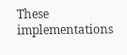These implementations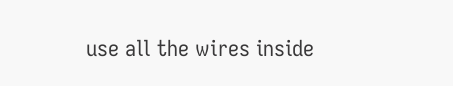use all the wires inside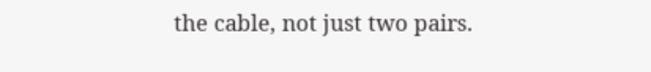the cable, not just two pairs.